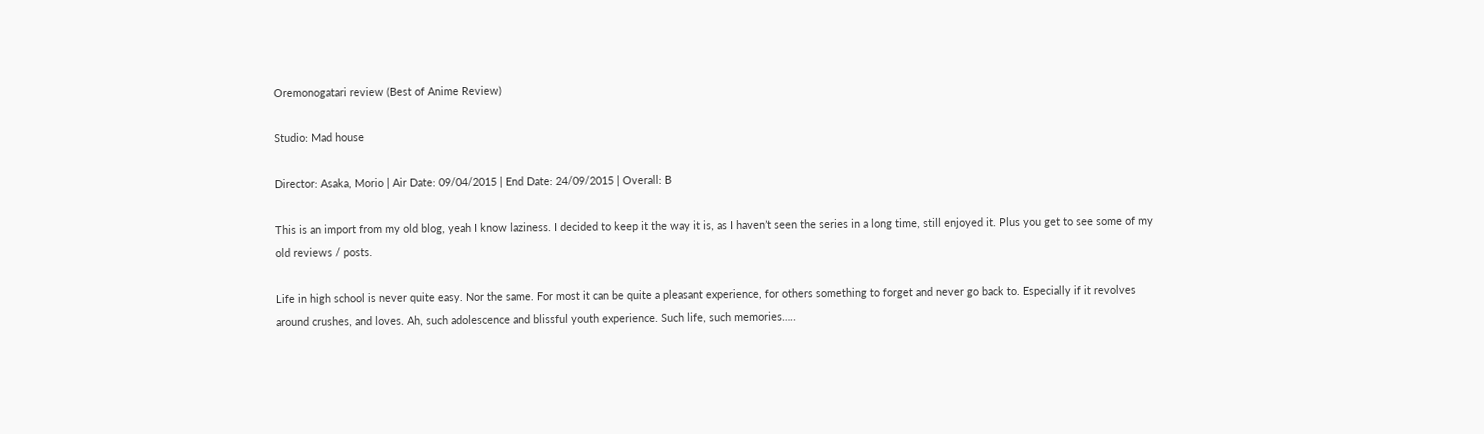Oremonogatari review (Best of Anime Review)

Studio: Mad house

Director: Asaka, Morio | Air Date: 09/04/2015 | End Date: 24/09/2015 | Overall: B

This is an import from my old blog, yeah I know laziness. I decided to keep it the way it is, as I haven’t seen the series in a long time, still enjoyed it. Plus you get to see some of my old reviews / posts.

Life in high school is never quite easy. Nor the same. For most it can be quite a pleasant experience, for others something to forget and never go back to. Especially if it revolves around crushes, and loves. Ah, such adolescence and blissful youth experience. Such life, such memories…..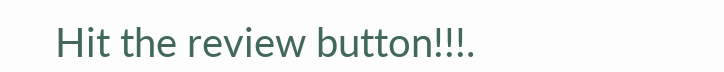Hit the review button!!!.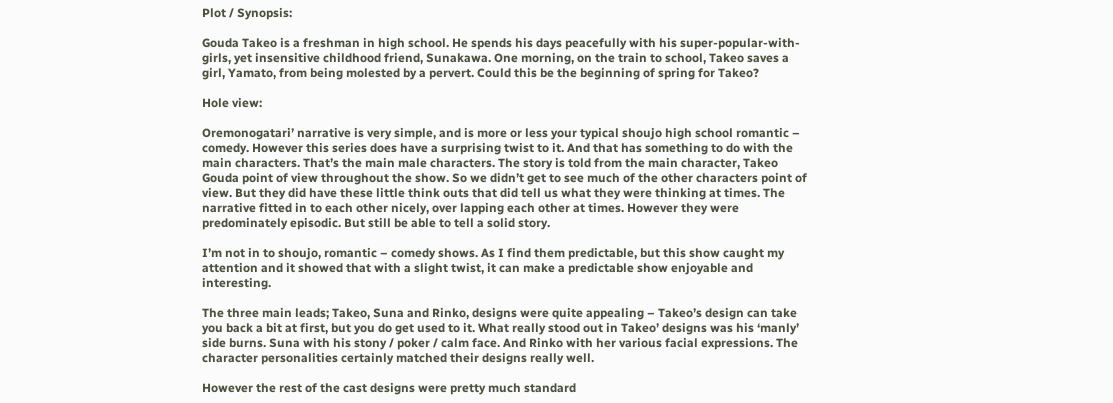Plot / Synopsis:

Gouda Takeo is a freshman in high school. He spends his days peacefully with his super-popular-with-girls, yet insensitive childhood friend, Sunakawa. One morning, on the train to school, Takeo saves a girl, Yamato, from being molested by a pervert. Could this be the beginning of spring for Takeo?

Hole view:

Oremonogatari’ narrative is very simple, and is more or less your typical shoujo high school romantic – comedy. However this series does have a surprising twist to it. And that has something to do with the main characters. That’s the main male characters. The story is told from the main character, Takeo Gouda point of view throughout the show. So we didn’t get to see much of the other characters point of view. But they did have these little think outs that did tell us what they were thinking at times. The narrative fitted in to each other nicely, over lapping each other at times. However they were predominately episodic. But still be able to tell a solid story.

I’m not in to shoujo, romantic – comedy shows. As I find them predictable, but this show caught my attention and it showed that with a slight twist, it can make a predictable show enjoyable and interesting.

The three main leads; Takeo, Suna and Rinko, designs were quite appealing – Takeo’s design can take you back a bit at first, but you do get used to it. What really stood out in Takeo’ designs was his ‘manly’ side burns. Suna with his stony / poker / calm face. And Rinko with her various facial expressions. The character personalities certainly matched their designs really well.

However the rest of the cast designs were pretty much standard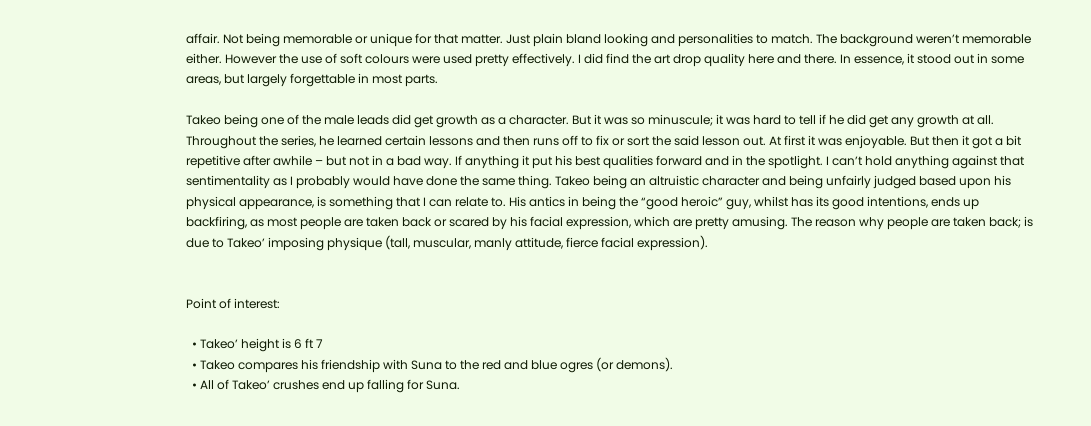affair. Not being memorable or unique for that matter. Just plain bland looking and personalities to match. The background weren’t memorable either. However the use of soft colours were used pretty effectively. I did find the art drop quality here and there. In essence, it stood out in some areas, but largely forgettable in most parts.

Takeo being one of the male leads did get growth as a character. But it was so minuscule; it was hard to tell if he did get any growth at all. Throughout the series, he learned certain lessons and then runs off to fix or sort the said lesson out. At first it was enjoyable. But then it got a bit repetitive after awhile – but not in a bad way. If anything it put his best qualities forward and in the spotlight. I can’t hold anything against that sentimentality as I probably would have done the same thing. Takeo being an altruistic character and being unfairly judged based upon his physical appearance, is something that I can relate to. His antics in being the “good heroic” guy, whilst has its good intentions, ends up backfiring, as most people are taken back or scared by his facial expression, which are pretty amusing. The reason why people are taken back; is due to Takeo’ imposing physique (tall, muscular, manly attitude, fierce facial expression).


Point of interest:

  • Takeo’ height is 6 ft 7
  • Takeo compares his friendship with Suna to the red and blue ogres (or demons).
  • All of Takeo’ crushes end up falling for Suna.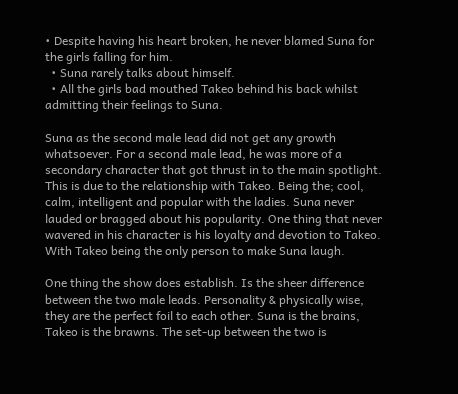• Despite having his heart broken, he never blamed Suna for the girls falling for him.
  • Suna rarely talks about himself.
  • All the girls bad mouthed Takeo behind his back whilst admitting their feelings to Suna.

Suna as the second male lead did not get any growth whatsoever. For a second male lead, he was more of a secondary character that got thrust in to the main spotlight. This is due to the relationship with Takeo. Being the; cool, calm, intelligent and popular with the ladies. Suna never lauded or bragged about his popularity. One thing that never wavered in his character is his loyalty and devotion to Takeo. With Takeo being the only person to make Suna laugh.

One thing the show does establish. Is the sheer difference between the two male leads. Personality & physically wise, they are the perfect foil to each other. Suna is the brains, Takeo is the brawns. The set-up between the two is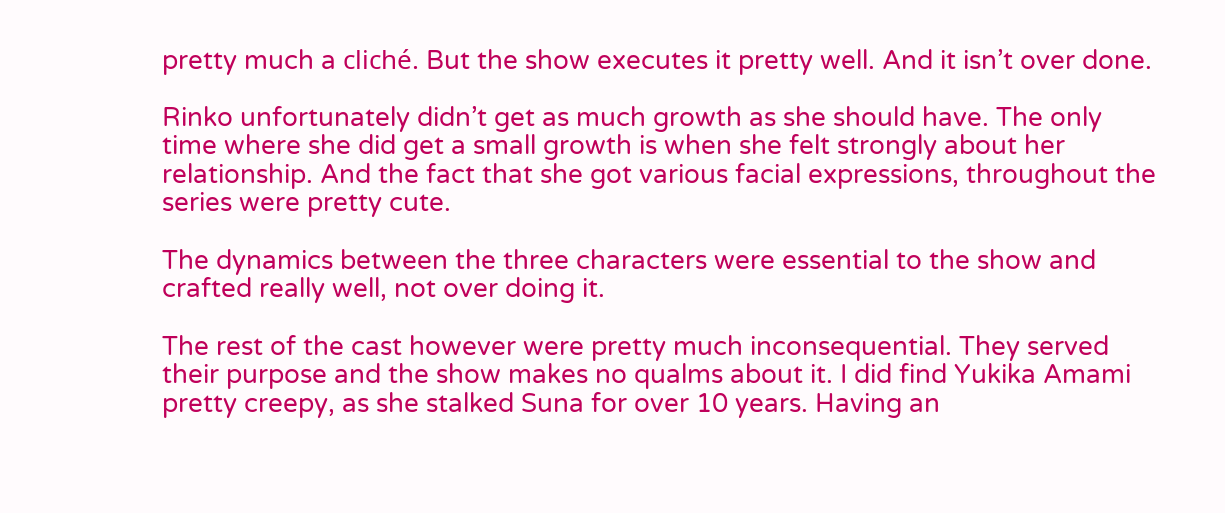pretty much a cliché. But the show executes it pretty well. And it isn’t over done.

Rinko unfortunately didn’t get as much growth as she should have. The only time where she did get a small growth is when she felt strongly about her relationship. And the fact that she got various facial expressions, throughout the series were pretty cute.

The dynamics between the three characters were essential to the show and crafted really well, not over doing it.

The rest of the cast however were pretty much inconsequential. They served their purpose and the show makes no qualms about it. I did find Yukika Amami pretty creepy, as she stalked Suna for over 10 years. Having an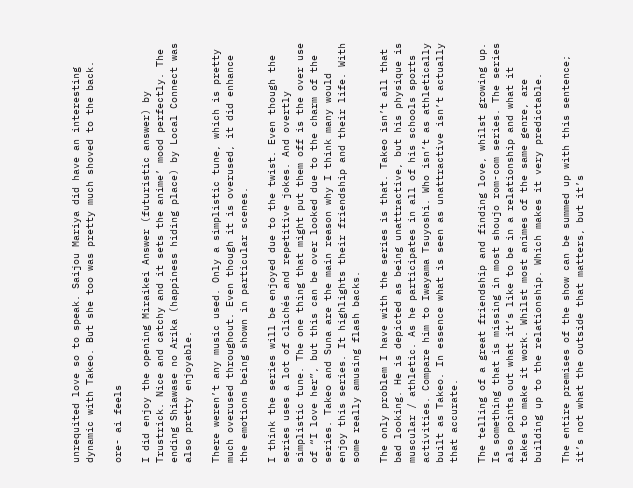unrequited love so to speak. Saijou Mariya did have an interesting dynamic with Takeo. But she too was pretty much shoved to the back.

ore- ai feels

I did enjoy the opening Miraikei Answer (futuristic answer) by Trustrick. Nice and catchy and it sets the anime’ mood perfectly. The ending Shiawase no Arika (happiness hiding place) by Local Connect was also pretty enjoyable.

There weren’t any music used. Only a simplistic tune, which is pretty much overused throughout. Even though it is overused, it did enhance the emotions being shown in particular scenes.

I think the series will be enjoyed due to the twist. Even though the series uses a lot of clichés and repetitive jokes. And overtly simplistic tune. The one thing that might put them off is the over use of “I love her”, but this can be over looked due to the charm of the series. Takeo and Suna are the main reason why I think many would enjoy this series. It highlights their friendship and their life. With some really amusing flash backs.

The only problem I have with the series is that. Takeo isn’t all that bad looking. He is depicted as being unattractive, but his physique is muscular / athletic. As he participates in all of his schools sports activities. Compare him to Iwayama Tsuyoshi. Who isn’t as athletically built as Takeo. In essence what is seen as unattractive isn’t actually that accurate.

The telling of a great friendship and finding love, whilst growing up. Is something that is missing in most shoujo rom-com series. The series also points out what it’s like to be in a relationship and what it takes to make it work. Whilst most animes of the same genre, are building up to the relationship. Which makes it very predictable.

The entire premises of the show can be summed up with this sentence; it’s not what the outside that matters, but it’s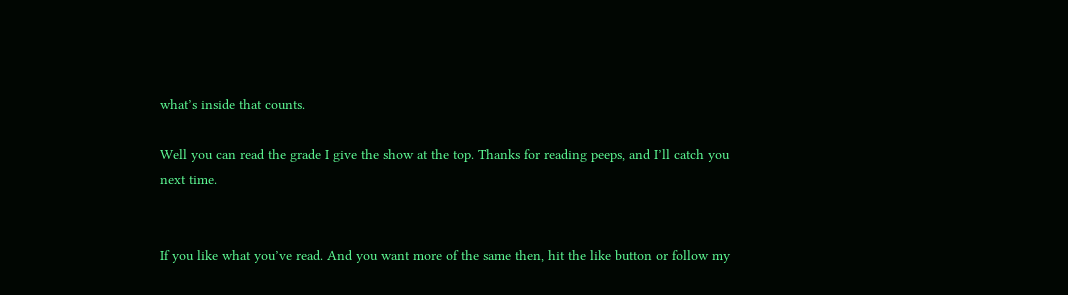what’s inside that counts.

Well you can read the grade I give the show at the top. Thanks for reading peeps, and I’ll catch you next time.


If you like what you’ve read. And you want more of the same then, hit the like button or follow my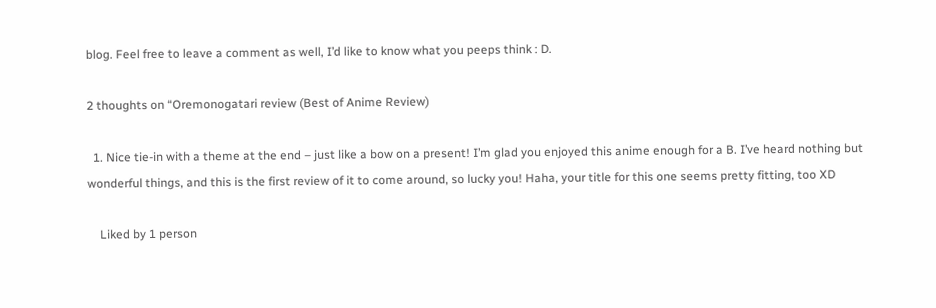blog. Feel free to leave a comment as well, I’d like to know what you peeps think : D.

2 thoughts on “Oremonogatari review (Best of Anime Review)

  1. Nice tie-in with a theme at the end – just like a bow on a present! I’m glad you enjoyed this anime enough for a B. I’ve heard nothing but wonderful things, and this is the first review of it to come around, so lucky you! Haha, your title for this one seems pretty fitting, too XD

    Liked by 1 person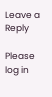Leave a Reply

Please log in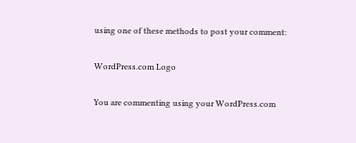using one of these methods to post your comment:

WordPress.com Logo

You are commenting using your WordPress.com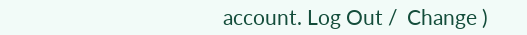account. Log Out /  Change )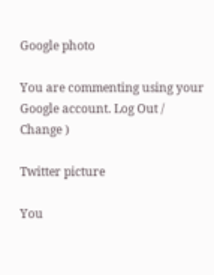Google photo

You are commenting using your Google account. Log Out /  Change )

Twitter picture

You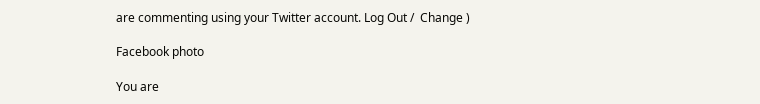are commenting using your Twitter account. Log Out /  Change )

Facebook photo

You are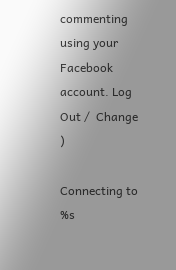commenting using your Facebook account. Log Out /  Change )

Connecting to %s